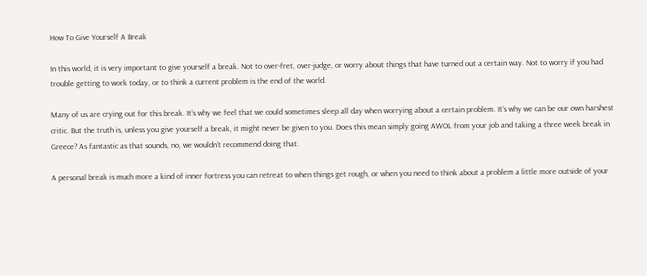How To Give Yourself A Break

In this world, it is very important to give yourself a break. Not to over-fret, over-judge, or worry about things that have turned out a certain way. Not to worry if you had trouble getting to work today, or to think a current problem is the end of the world.

Many of us are crying out for this break. It’s why we feel that we could sometimes sleep all day when worrying about a certain problem. It’s why we can be our own harshest critic. But the truth is, unless you give yourself a break, it might never be given to you. Does this mean simply going AWOL from your job and taking a three week break in Greece? As fantastic as that sounds, no, we wouldn’t recommend doing that.

A personal break is much more a kind of inner fortress you can retreat to when things get rough, or when you need to think about a problem a little more outside of your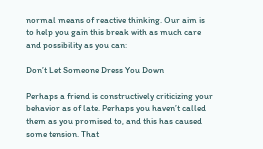normal means of reactive thinking. Our aim is to help you gain this break with as much care and possibility as you can:

Don’t Let Someone Dress You Down

Perhaps a friend is constructively criticizing your behavior as of late. Perhaps you haven’t called them as you promised to, and this has caused some tension. That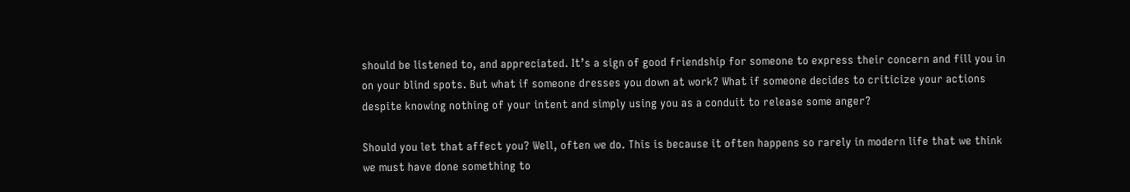should be listened to, and appreciated. It’s a sign of good friendship for someone to express their concern and fill you in on your blind spots. But what if someone dresses you down at work? What if someone decides to criticize your actions despite knowing nothing of your intent and simply using you as a conduit to release some anger?

Should you let that affect you? Well, often we do. This is because it often happens so rarely in modern life that we think we must have done something to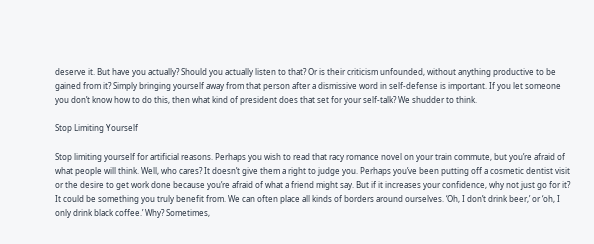deserve it. But have you actually? Should you actually listen to that? Or is their criticism unfounded, without anything productive to be gained from it? Simply bringing yourself away from that person after a dismissive word in self-defense is important. If you let someone you don’t know how to do this, then what kind of president does that set for your self-talk? We shudder to think.

Stop Limiting Yourself

Stop limiting yourself for artificial reasons. Perhaps you wish to read that racy romance novel on your train commute, but you’re afraid of what people will think. Well, who cares? It doesn’t give them a right to judge you. Perhaps you’ve been putting off a cosmetic dentist visit or the desire to get work done because you’re afraid of what a friend might say. But if it increases your confidence, why not just go for it? It could be something you truly benefit from. We can often place all kinds of borders around ourselves. ‘Oh, I don’t drink beer,’ or ‘oh, I only drink black coffee.’ Why? Sometimes,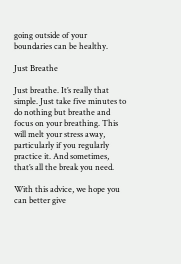going outside of your boundaries can be healthy.

Just Breathe

Just breathe. It’s really that simple. Just take five minutes to do nothing but breathe and focus on your breathing. This will melt your stress away, particularly if you regularly practice it. And sometimes, that’s all the break you need.

With this advice, we hope you can better give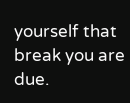yourself that break you are due.